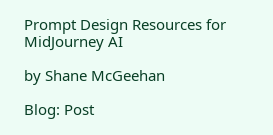Prompt Design Resources for MidJourney AI

by Shane McGeehan

Blog: Post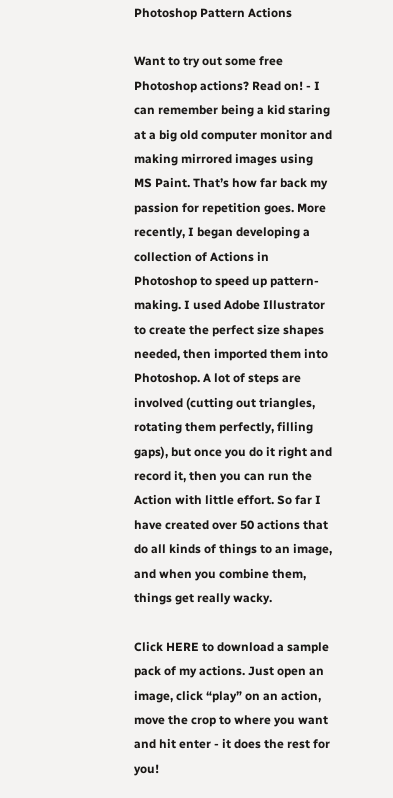Photoshop Pattern Actions

Want to try out some free Photoshop actions? Read on! - I can remember being a kid staring at a big old computer monitor and making mirrored images using MS Paint. That’s how far back my passion for repetition goes. More recently, I began developing a collection of Actions in Photoshop to speed up pattern-making. I used Adobe Illustrator to create the perfect size shapes needed, then imported them into Photoshop. A lot of steps are involved (cutting out triangles, rotating them perfectly, filling gaps), but once you do it right and record it, then you can run the Action with little effort. So far I have created over 50 actions that do all kinds of things to an image, and when you combine them, things get really wacky.

Click HERE to download a sample pack of my actions. Just open an image, click “play” on an action, move the crop to where you want and hit enter - it does the rest for you!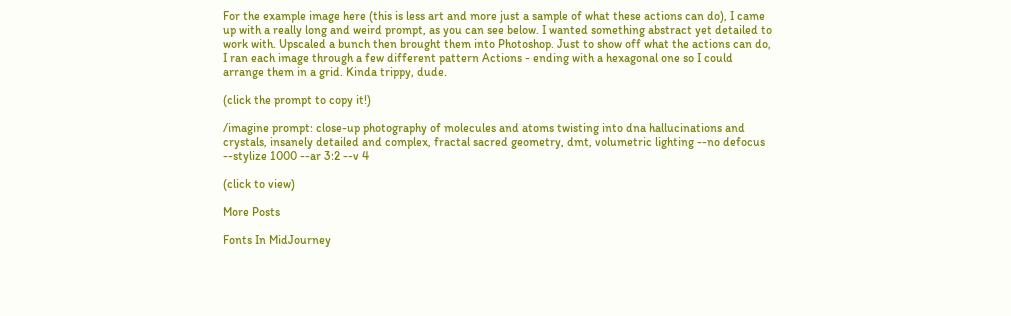For the example image here (this is less art and more just a sample of what these actions can do), I came up with a really long and weird prompt, as you can see below. I wanted something abstract yet detailed to work with. Upscaled a bunch then brought them into Photoshop. Just to show off what the actions can do, I ran each image through a few different pattern Actions - ending with a hexagonal one so I could arrange them in a grid. Kinda trippy, dude.

(click the prompt to copy it!)

/imagine prompt: close-up photography of molecules and atoms twisting into dna hallucinations and crystals, insanely detailed and complex, fractal sacred geometry, dmt, volumetric lighting --no defocus --stylize 1000 --ar 3:2 --v 4

(click to view)

More Posts

Fonts In MidJourney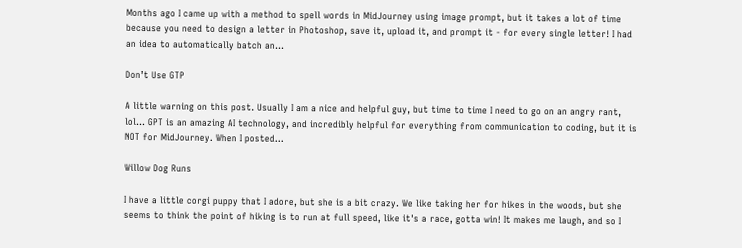Months ago I came up with a method to spell words in MidJourney using image prompt, but it takes a lot of time because you need to design a letter in Photoshop, save it, upload it, and prompt it - for every single letter! I had an idea to automatically batch an...

Don’t Use GTP

A little warning on this post. Usually I am a nice and helpful guy, but time to time I need to go on an angry rant, lol... GPT is an amazing AI technology, and incredibly helpful for everything from communication to coding, but it is NOT for MidJourney. When I posted...

Willow Dog Runs

I have a little corgi puppy that I adore, but she is a bit crazy. We like taking her for hikes in the woods, but she seems to think the point of hiking is to run at full speed, like it's a race, gotta win! It makes me laugh, and so I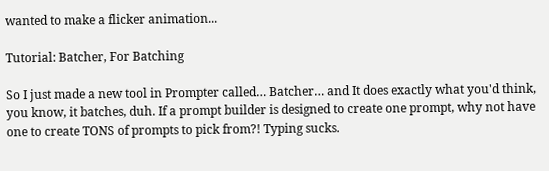wanted to make a flicker animation...

Tutorial: Batcher, For Batching

So I just made a new tool in Prompter called… Batcher… and It does exactly what you'd think, you know, it batches, duh. If a prompt builder is designed to create one prompt, why not have one to create TONS of prompts to pick from?! Typing sucks.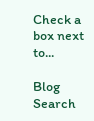Check a box next to...

Blog Search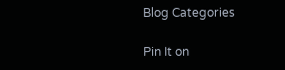Blog Categories

Pin It on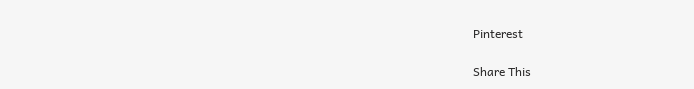Pinterest

Share This